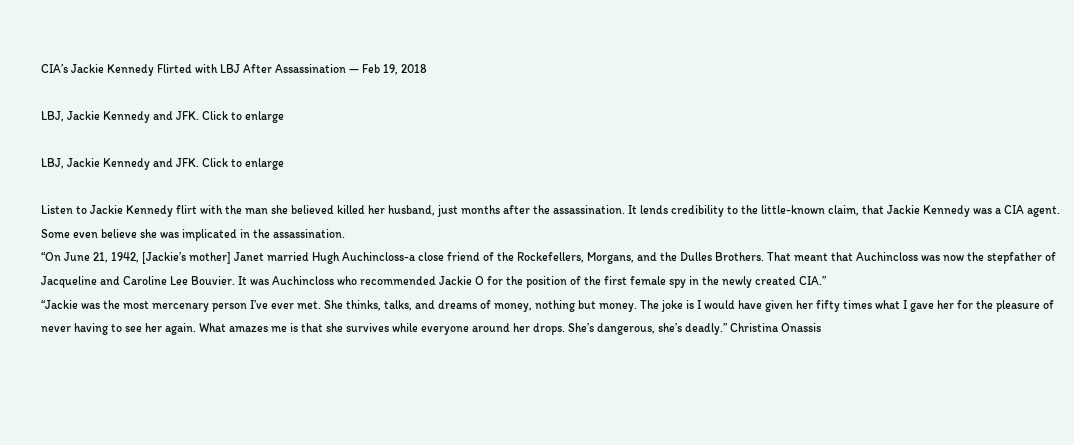CIA’s Jackie Kennedy Flirted with LBJ After Assassination — Feb 19, 2018

LBJ, Jackie Kennedy and JFK. Click to enlarge

LBJ, Jackie Kennedy and JFK. Click to enlarge

Listen to Jackie Kennedy flirt with the man she believed killed her husband, just months after the assassination. It lends credibility to the little-known claim, that Jackie Kennedy was a CIA agent.
Some even believe she was implicated in the assassination.
“On June 21, 1942, [Jackie’s mother] Janet married Hugh Auchincloss-a close friend of the Rockefellers, Morgans, and the Dulles Brothers. That meant that Auchincloss was now the stepfather of Jacqueline and Caroline Lee Bouvier. It was Auchincloss who recommended Jackie O for the position of the first female spy in the newly created CIA.”
“Jackie was the most mercenary person I’ve ever met. She thinks, talks, and dreams of money, nothing but money. The joke is I would have given her fifty times what I gave her for the pleasure of never having to see her again. What amazes me is that she survives while everyone around her drops. She’s dangerous, she’s deadly.” Christina Onassis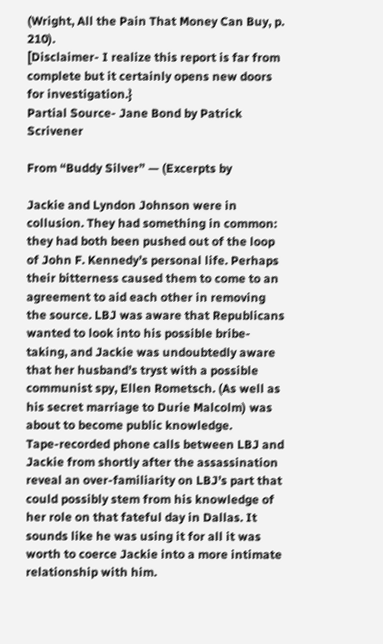(Wright, All the Pain That Money Can Buy, p. 210).
[Disclaimer- I realize this report is far from complete but it certainly opens new doors for investigation.}
Partial Source- Jane Bond by Patrick Scrivener

From “Buddy Silver” — (Excerpts by

Jackie and Lyndon Johnson were in collusion. They had something in common: they had both been pushed out of the loop of John F. Kennedy’s personal life. Perhaps their bitterness caused them to come to an agreement to aid each other in removing the source. LBJ was aware that Republicans wanted to look into his possible bribe-taking, and Jackie was undoubtedly aware that her husband’s tryst with a possible communist spy, Ellen Rometsch. (As well as his secret marriage to Durie Malcolm) was about to become public knowledge.
Tape-recorded phone calls between LBJ and Jackie from shortly after the assassination reveal an over-familiarity on LBJ’s part that could possibly stem from his knowledge of her role on that fateful day in Dallas. It sounds like he was using it for all it was worth to coerce Jackie into a more intimate relationship with him.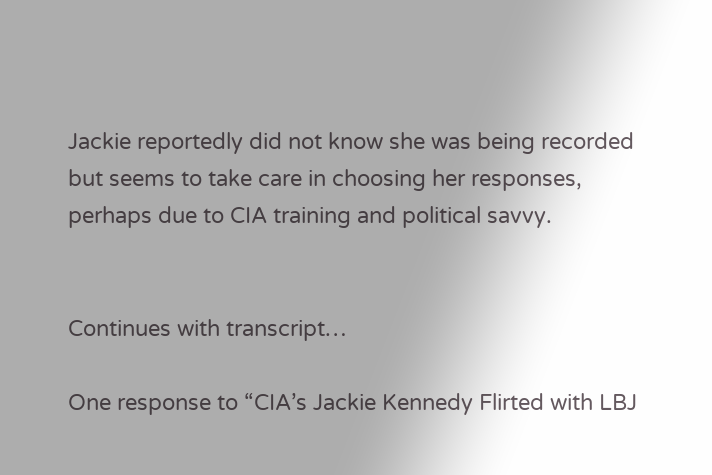Jackie reportedly did not know she was being recorded but seems to take care in choosing her responses, perhaps due to CIA training and political savvy.


Continues with transcript…

One response to “CIA’s Jackie Kennedy Flirted with LBJ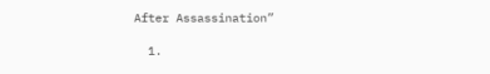After Assassination”

  1.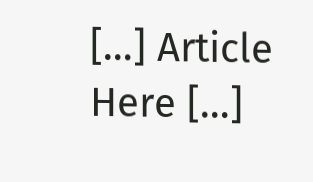[…] Article Here […]